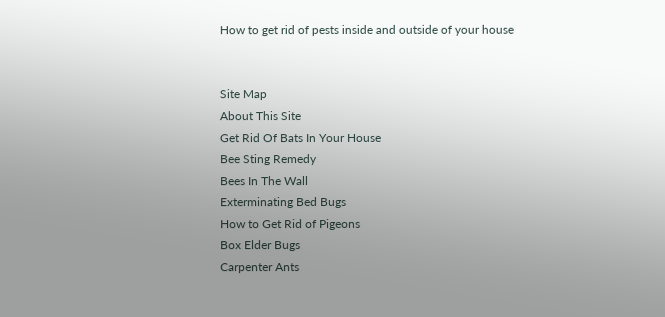How to get rid of pests inside and outside of your house


Site Map
About This Site
Get Rid Of Bats In Your House
Bee Sting Remedy
Bees In The Wall
Exterminating Bed Bugs
How to Get Rid of Pigeons
Box Elder Bugs
Carpenter Ants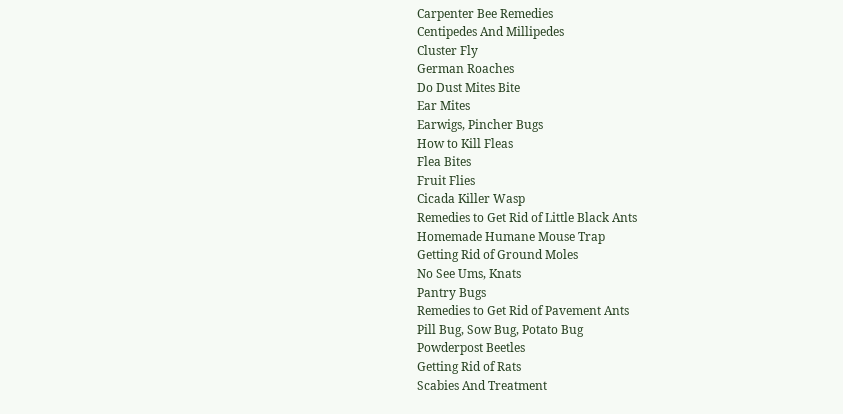Carpenter Bee Remedies
Centipedes And Millipedes
Cluster Fly
German Roaches
Do Dust Mites Bite
Ear Mites
Earwigs, Pincher Bugs
How to Kill Fleas
Flea Bites
Fruit Flies
Cicada Killer Wasp
Remedies to Get Rid of Little Black Ants
Homemade Humane Mouse Trap
Getting Rid of Ground Moles
No See Ums, Knats
Pantry Bugs
Remedies to Get Rid of Pavement Ants
Pill Bug, Sow Bug, Potato Bug
Powderpost Beetles
Getting Rid of Rats
Scabies And Treatment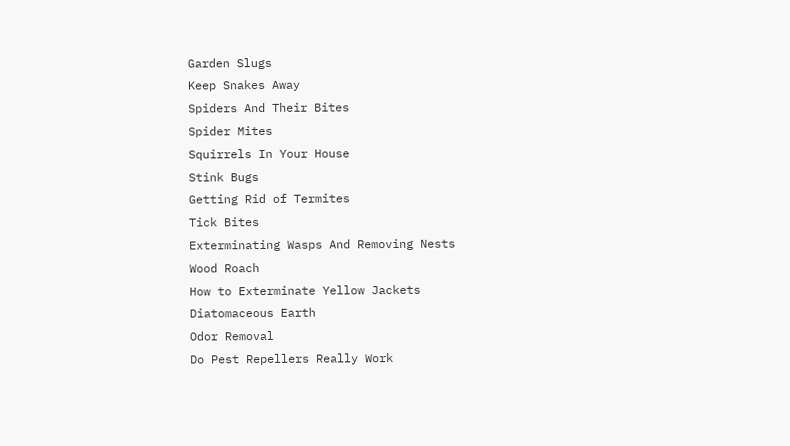Garden Slugs
Keep Snakes Away
Spiders And Their Bites
Spider Mites
Squirrels In Your House
Stink Bugs
Getting Rid of Termites
Tick Bites
Exterminating Wasps And Removing Nests
Wood Roach
How to Exterminate Yellow Jackets
Diatomaceous Earth
Odor Removal
Do Pest Repellers Really Work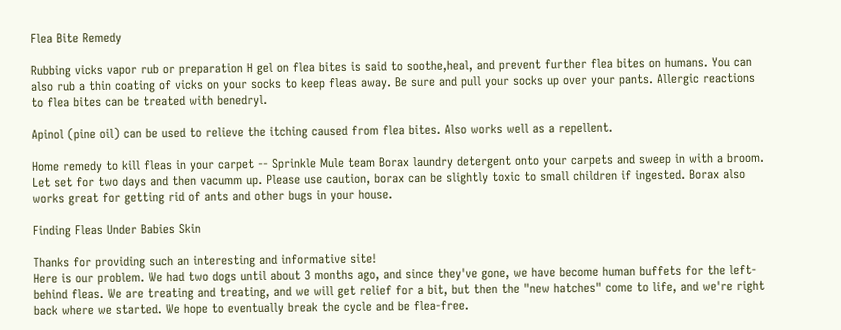Flea Bite Remedy

Rubbing vicks vapor rub or preparation H gel on flea bites is said to soothe,heal, and prevent further flea bites on humans. You can also rub a thin coating of vicks on your socks to keep fleas away. Be sure and pull your socks up over your pants. Allergic reactions to flea bites can be treated with benedryl.

Apinol (pine oil) can be used to relieve the itching caused from flea bites. Also works well as a repellent.

Home remedy to kill fleas in your carpet -- Sprinkle Mule team Borax laundry detergent onto your carpets and sweep in with a broom. Let set for two days and then vacumm up. Please use caution, borax can be slightly toxic to small children if ingested. Borax also works great for getting rid of ants and other bugs in your house.

Finding Fleas Under Babies Skin

Thanks for providing such an interesting and informative site!
Here is our problem. We had two dogs until about 3 months ago, and since they've gone, we have become human buffets for the left-behind fleas. We are treating and treating, and we will get relief for a bit, but then the "new hatches" come to life, and we're right back where we started. We hope to eventually break the cycle and be flea-free.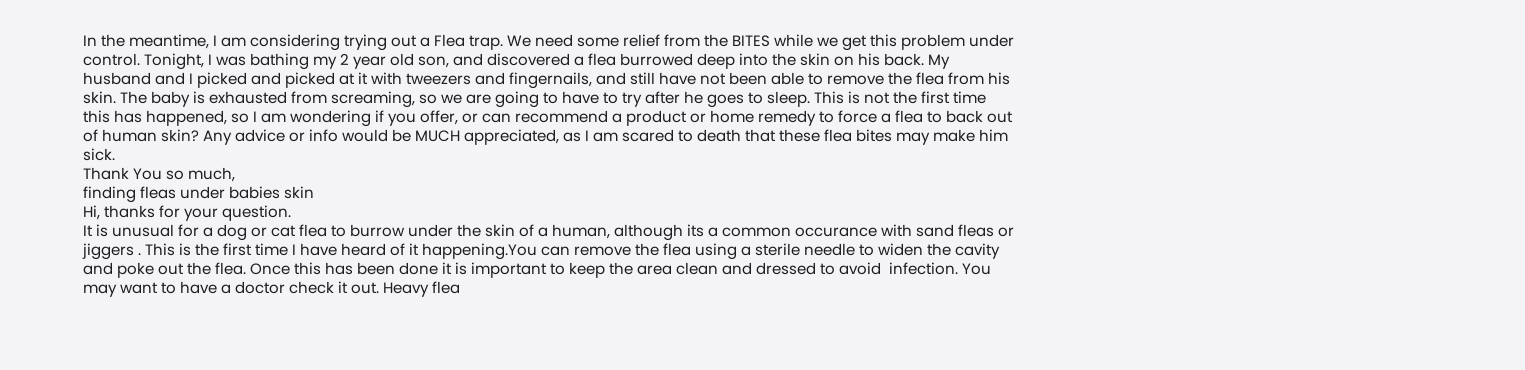In the meantime, I am considering trying out a Flea trap. We need some relief from the BITES while we get this problem under control. Tonight, I was bathing my 2 year old son, and discovered a flea burrowed deep into the skin on his back. My husband and I picked and picked at it with tweezers and fingernails, and still have not been able to remove the flea from his skin. The baby is exhausted from screaming, so we are going to have to try after he goes to sleep. This is not the first time this has happened, so I am wondering if you offer, or can recommend a product or home remedy to force a flea to back out of human skin? Any advice or info would be MUCH appreciated, as I am scared to death that these flea bites may make him sick.
Thank You so much,
finding fleas under babies skin
Hi, thanks for your question.
It is unusual for a dog or cat flea to burrow under the skin of a human, although its a common occurance with sand fleas or jiggers . This is the first time I have heard of it happening.You can remove the flea using a sterile needle to widen the cavity and poke out the flea. Once this has been done it is important to keep the area clean and dressed to avoid  infection. You may want to have a doctor check it out. Heavy flea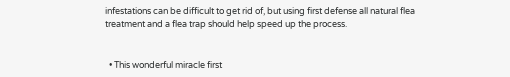infestations can be difficult to get rid of, but using first defense all natural flea treatment and a flea trap should help speed up the process.


  • This wonderful miracle first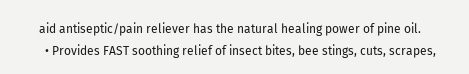aid antiseptic/pain reliever has the natural healing power of pine oil.
  • Provides FAST soothing relief of insect bites, bee stings, cuts, scrapes,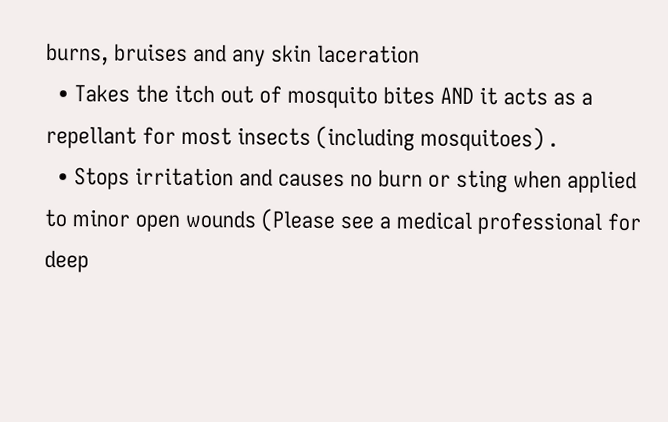burns, bruises and any skin laceration
  • Takes the itch out of mosquito bites AND it acts as a repellant for most insects (including mosquitoes) .
  • Stops irritation and causes no burn or sting when applied to minor open wounds (Please see a medical professional for deep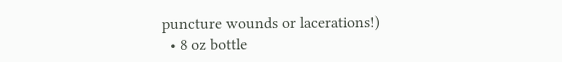puncture wounds or lacerations!)
  • 8 oz bottle